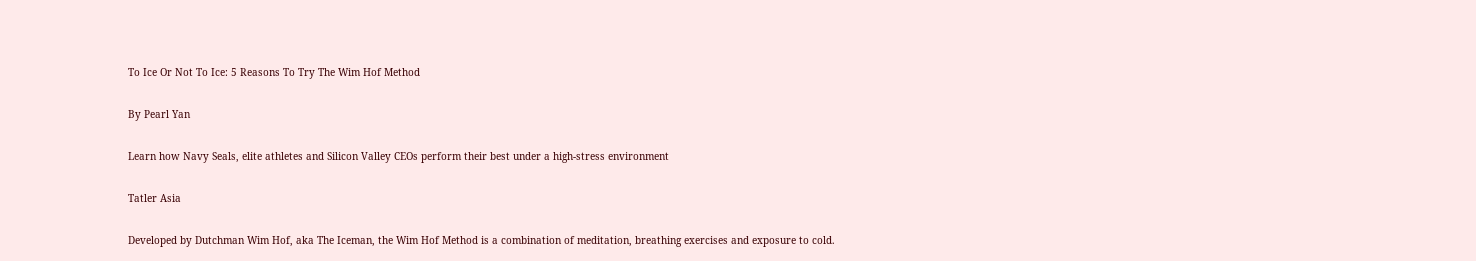To Ice Or Not To Ice: 5 Reasons To Try The Wim Hof Method

By Pearl Yan

Learn how Navy Seals, elite athletes and Silicon Valley CEOs perform their best under a high-stress environment

Tatler Asia

Developed by Dutchman Wim Hof, aka The Iceman, the Wim Hof Method is a combination of meditation, breathing exercises and exposure to cold.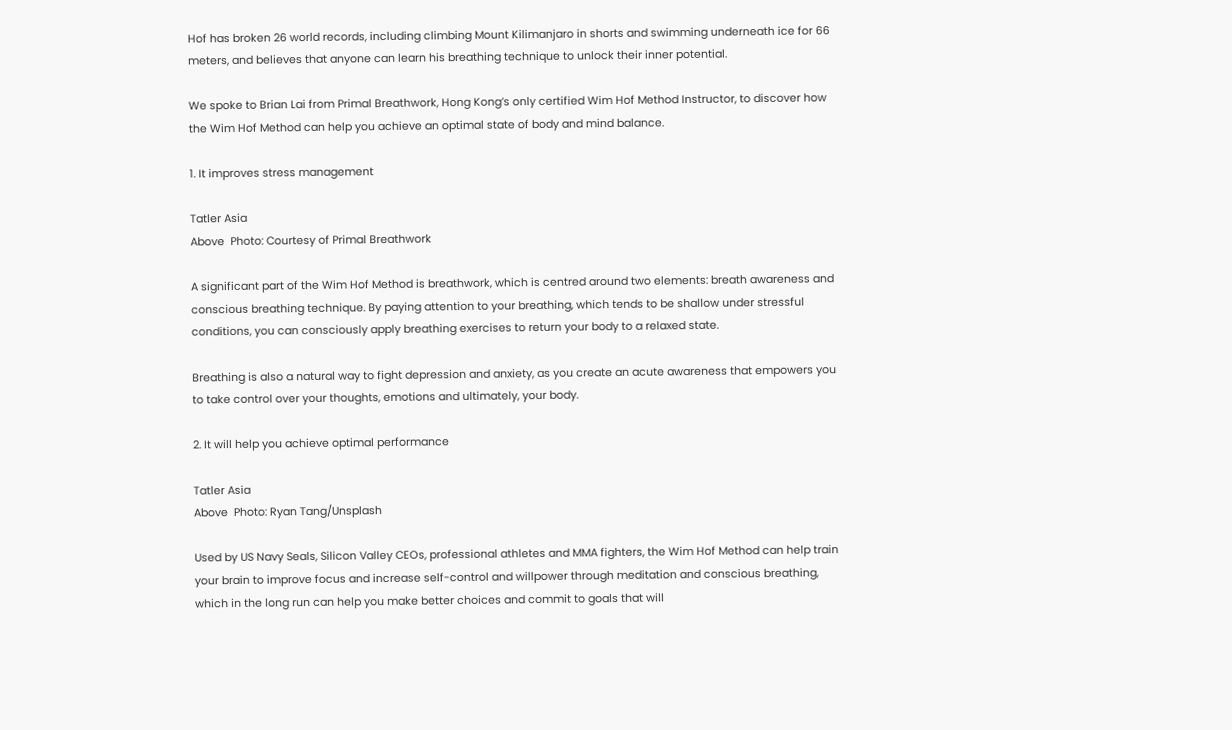Hof has broken 26 world records, including climbing Mount Kilimanjaro in shorts and swimming underneath ice for 66 meters, and believes that anyone can learn his breathing technique to unlock their inner potential.

We spoke to Brian Lai from Primal Breathwork, Hong Kong’s only certified Wim Hof Method Instructor, to discover how the Wim Hof Method can help you achieve an optimal state of body and mind balance.

1. It improves stress management

Tatler Asia
Above  Photo: Courtesy of Primal Breathwork

A significant part of the Wim Hof Method is breathwork, which is centred around two elements: breath awareness and conscious breathing technique. By paying attention to your breathing, which tends to be shallow under stressful conditions, you can consciously apply breathing exercises to return your body to a relaxed state.

Breathing is also a natural way to fight depression and anxiety, as you create an acute awareness that empowers you to take control over your thoughts, emotions and ultimately, your body.

2. It will help you achieve optimal performance

Tatler Asia
Above  Photo: Ryan Tang/Unsplash

Used by US Navy Seals, Silicon Valley CEOs, professional athletes and MMA fighters, the Wim Hof Method can help train your brain to improve focus and increase self-control and willpower through meditation and conscious breathing, which in the long run can help you make better choices and commit to goals that will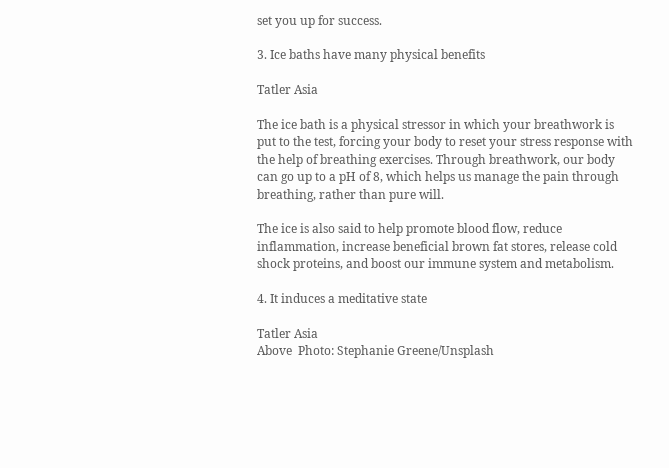set you up for success.

3. Ice baths have many physical benefits

Tatler Asia

The ice bath is a physical stressor in which your breathwork is put to the test, forcing your body to reset your stress response with the help of breathing exercises. Through breathwork, our body can go up to a pH of 8, which helps us manage the pain through breathing, rather than pure will.

The ice is also said to help promote blood flow, reduce inflammation, increase beneficial brown fat stores, release cold shock proteins, and boost our immune system and metabolism.

4. It induces a meditative state

Tatler Asia
Above  Photo: Stephanie Greene/Unsplash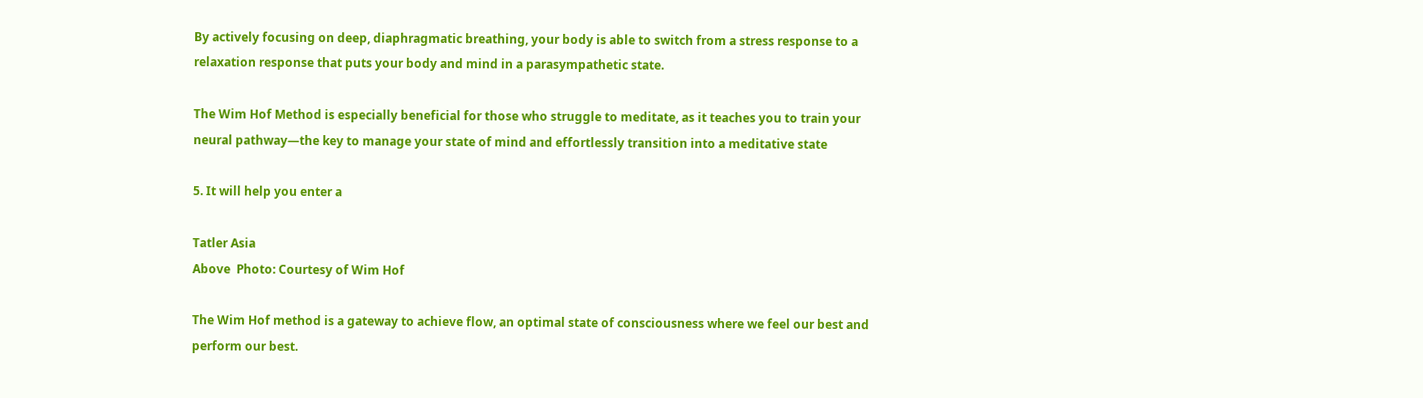By actively focusing on deep, diaphragmatic breathing, your body is able to switch from a stress response to a relaxation response that puts your body and mind in a parasympathetic state.

The Wim Hof Method is especially beneficial for those who struggle to meditate, as it teaches you to train your neural pathway—the key to manage your state of mind and effortlessly transition into a meditative state

5. It will help you enter a

Tatler Asia
Above  Photo: Courtesy of Wim Hof

The Wim Hof method is a gateway to achieve flow, an optimal state of consciousness where we feel our best and perform our best.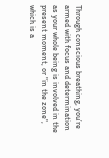Through conscious breathing, you’re armed with focus and determination as your whole being is involved in the present moment, or "in the zone", which is a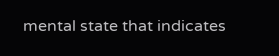mental state that indicates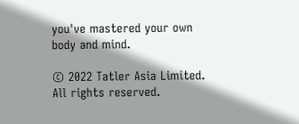you've mastered your own body and mind.

© 2022 Tatler Asia Limited. All rights reserved.